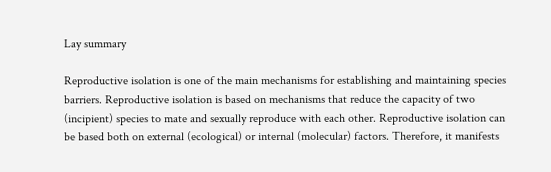Lay summary

Reproductive isolation is one of the main mechanisms for establishing and maintaining species barriers. Reproductive isolation is based on mechanisms that reduce the capacity of two (incipient) species to mate and sexually reproduce with each other. Reproductive isolation can be based both on external (ecological) or internal (molecular) factors. Therefore, it manifests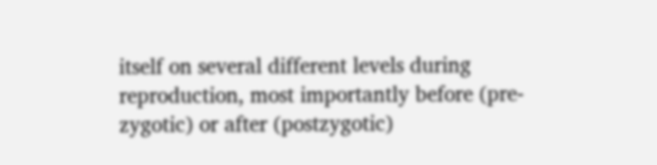itself on several different levels during reproduction, most importantly before (pre-zygotic) or after (postzygotic)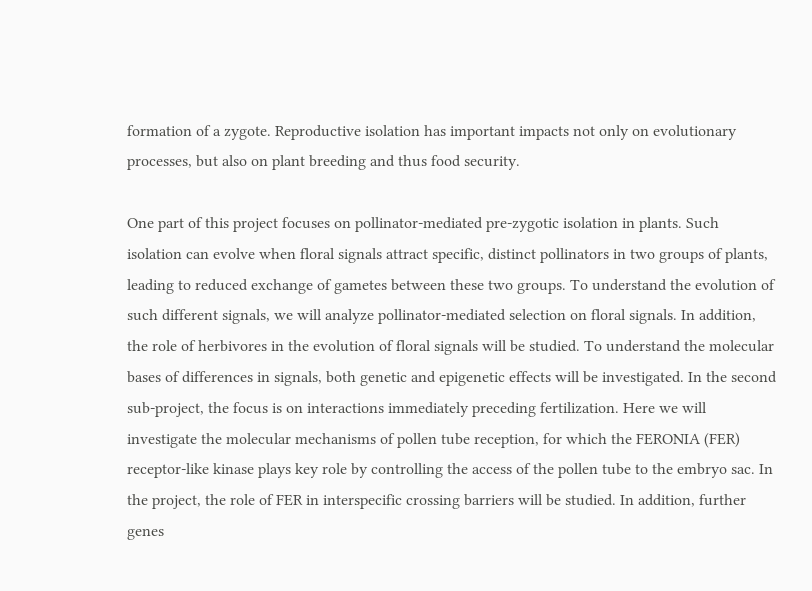formation of a zygote. Reproductive isolation has important impacts not only on evolutionary processes, but also on plant breeding and thus food security.

One part of this project focuses on pollinator-mediated pre-zygotic isolation in plants. Such isolation can evolve when floral signals attract specific, distinct pollinators in two groups of plants, leading to reduced exchange of gametes between these two groups. To understand the evolution of such different signals, we will analyze pollinator-mediated selection on floral signals. In addition, the role of herbivores in the evolution of floral signals will be studied. To understand the molecular bases of differences in signals, both genetic and epigenetic effects will be investigated. In the second sub-project, the focus is on interactions immediately preceding fertilization. Here we will investigate the molecular mechanisms of pollen tube reception, for which the FERONIA (FER) receptor-like kinase plays key role by controlling the access of the pollen tube to the embryo sac. In the project, the role of FER in interspecific crossing barriers will be studied. In addition, further genes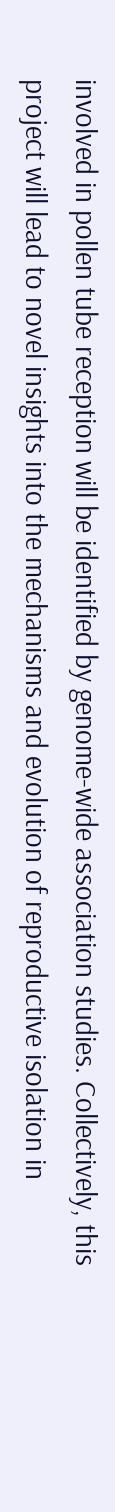involved in pollen tube reception will be identified by genome-wide association studies. Collectively, this project will lead to novel insights into the mechanisms and evolution of reproductive isolation in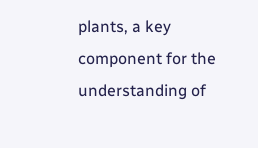plants, a key component for the understanding of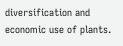diversification and economic use of plants.